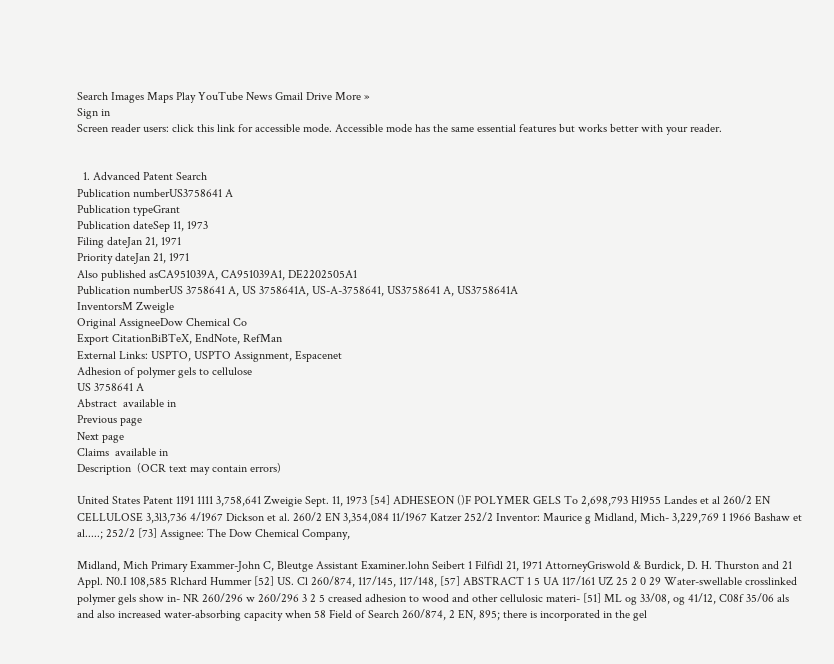Search Images Maps Play YouTube News Gmail Drive More »
Sign in
Screen reader users: click this link for accessible mode. Accessible mode has the same essential features but works better with your reader.


  1. Advanced Patent Search
Publication numberUS3758641 A
Publication typeGrant
Publication dateSep 11, 1973
Filing dateJan 21, 1971
Priority dateJan 21, 1971
Also published asCA951039A, CA951039A1, DE2202505A1
Publication numberUS 3758641 A, US 3758641A, US-A-3758641, US3758641 A, US3758641A
InventorsM Zweigle
Original AssigneeDow Chemical Co
Export CitationBiBTeX, EndNote, RefMan
External Links: USPTO, USPTO Assignment, Espacenet
Adhesion of polymer gels to cellulose
US 3758641 A
Abstract  available in
Previous page
Next page
Claims  available in
Description  (OCR text may contain errors)

United States Patent 1191 1111 3,758,641 Zweigie Sept. 11, 1973 [54] ADHESEON ()F POLYMER GELS To 2,698,793 H1955 Landes et al 260/2 EN CELLULOSE 3,3l3,736 4/1967 Dickson et al. 260/2 EN 3,354,084 11/1967 Katzer 252/2 Inventor: Maurice g Midland, Mich- 3,229,769 1 1966 Bashaw et al.....; 252/2 [73] Assignee: The Dow Chemical Company,

Midland, Mich Primary Exammer-John C, Bleutge Assistant Examiner.lohn Seibert 1 Filfidl 21, 1971 AttorneyGriswold & Burdick, D. H. Thurston and 21 Appl. N0.I 108,585 Rlchard Hummer [52] US. Cl 260/874, 117/145, 117/148, [57] ABSTRACT 1 5 UA 117/161 UZ 25 2 0 29 Water-swellable crosslinked polymer gels show in- NR 260/296 w 260/296 3 2 5 creased adhesion to wood and other cellulosic materi- [51] ML og 33/08, og 41/12, C08f 35/06 als and also increased water-absorbing capacity when 58 Field of Search 260/874, 2 EN, 895; there is incorporated in the gel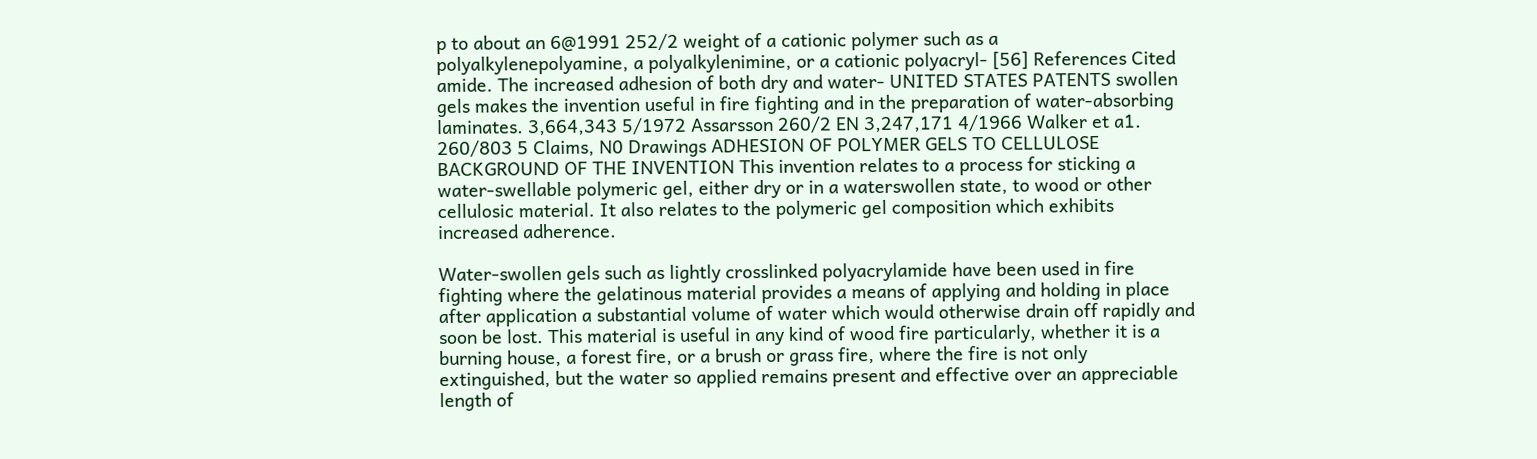p to about an 6@1991 252/2 weight of a cationic polymer such as a polyalkylenepolyamine, a polyalkylenimine, or a cationic polyacryl- [56] References Cited amide. The increased adhesion of both dry and water- UNITED STATES PATENTS swollen gels makes the invention useful in fire fighting and in the preparation of water-absorbing laminates. 3,664,343 5/1972 Assarsson 260/2 EN 3,247,171 4/1966 Walker et a1. 260/803 5 Claims, N0 Drawings ADHESION OF POLYMER GELS TO CELLULOSE BACKGROUND OF THE INVENTION This invention relates to a process for sticking a water-swellable polymeric gel, either dry or in a waterswollen state, to wood or other cellulosic material. It also relates to the polymeric gel composition which exhibits increased adherence.

Water-swollen gels such as lightly crosslinked polyacrylamide have been used in fire fighting where the gelatinous material provides a means of applying and holding in place after application a substantial volume of water which would otherwise drain off rapidly and soon be lost. This material is useful in any kind of wood fire particularly, whether it is a burning house, a forest fire, or a brush or grass fire, where the fire is not only extinguished, but the water so applied remains present and effective over an appreciable length of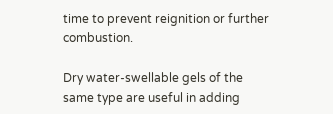time to prevent reignition or further combustion.

Dry water-swellable gels of the same type are useful in adding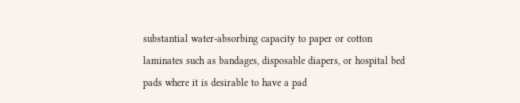substantial water-absorbing capacity to paper or cotton laminates such as bandages, disposable diapers, or hospital bed pads where it is desirable to have a pad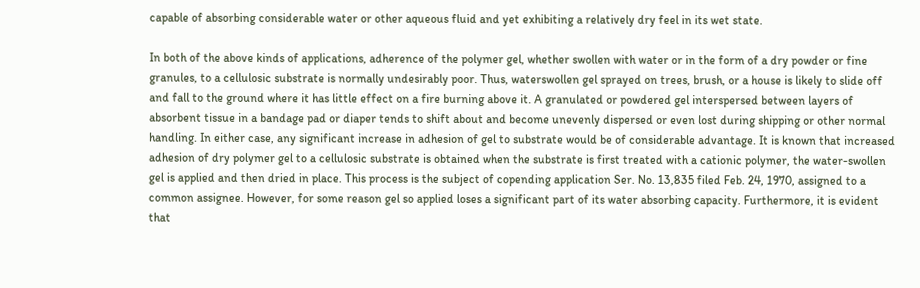capable of absorbing considerable water or other aqueous fluid and yet exhibiting a relatively dry feel in its wet state.

In both of the above kinds of applications, adherence of the polymer gel, whether swollen with water or in the form of a dry powder or fine granules, to a cellulosic substrate is normally undesirably poor. Thus, waterswollen gel sprayed on trees, brush, or a house is likely to slide off and fall to the ground where it has little effect on a fire burning above it. A granulated or powdered gel interspersed between layers of absorbent tissue in a bandage pad or diaper tends to shift about and become unevenly dispersed or even lost during shipping or other normal handling. In either case, any significant increase in adhesion of gel to substrate would be of considerable advantage. It is known that increased adhesion of dry polymer gel to a cellulosic substrate is obtained when the substrate is first treated with a cationic polymer, the water-swollen gel is applied and then dried in place. This process is the subject of copending application Ser. No. 13,835 filed Feb. 24, 1970, assigned to a common assignee. However, for some reason gel so applied loses a significant part of its water absorbing capacity. Furthermore, it is evident that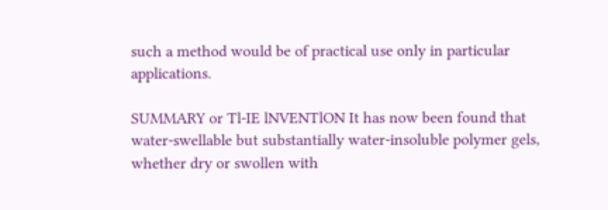such a method would be of practical use only in particular applications.

SUMMARY or Tl-IE lNVENTlON It has now been found that water-swellable but substantially water-insoluble polymer gels, whether dry or swollen with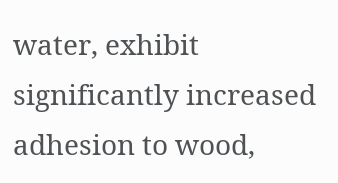water, exhibit significantly increased adhesion to wood,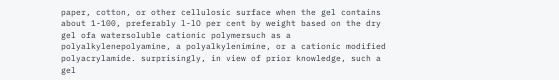paper, cotton, or other cellulosic surface when the gel contains about 1-100, preferably l-lO per cent by weight based on the dry gel ofa watersoluble cationic polymersuch as a polyalkylenepolyamine, a polyalkylenimine, or a cationic modified polyacrylamide. surprisingly, in view of prior knowledge, such a gel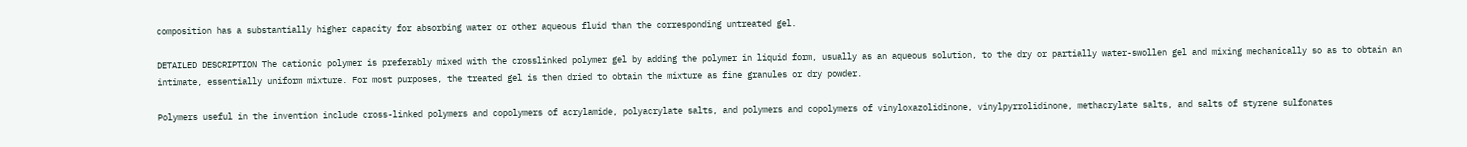composition has a substantially higher capacity for absorbing water or other aqueous fluid than the corresponding untreated gel.

DETAILED DESCRIPTION The cationic polymer is preferably mixed with the crosslinked polymer gel by adding the polymer in liquid form, usually as an aqueous solution, to the dry or partially water-swollen gel and mixing mechanically so as to obtain an intimate, essentially uniform mixture. For most purposes, the treated gel is then dried to obtain the mixture as fine granules or dry powder.

Polymers useful in the invention include cross-linked polymers and copolymers of acrylamide, polyacrylate salts, and polymers and copolymers of vinyloxazolidinone, vinylpyrrolidinone, methacrylate salts, and salts of styrene sulfonates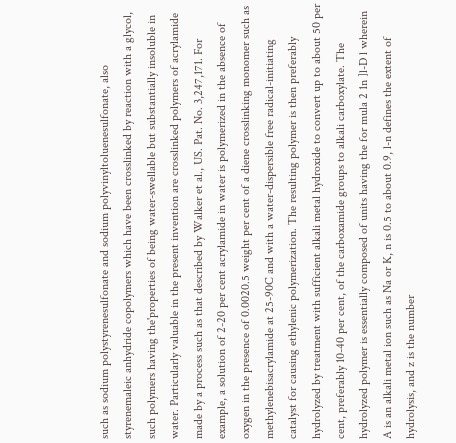such as sodium polystyrenesulfonate and sodium polyvinyltoluenesulfonate, also styrenemaleic anhydride copolymers which have been crosslinked by reaction with a glycol, such polymers having the'properties of being water-swellable but substantially insoluble in water. Particularly valuable in the present invention are crosslinked polymers of acrylamide made by a process such as that described by Walker et al., US. Pat. No. 3,247,171. For example, a solution of 2-20 per cent acrylamide in water is polymerized in the absence of oxygen in the presence of 0.0020.5 weight per cent of a diene crosslinking monomer such as methylenebisacrylamide at 25-90C and with a water-dispersible free radical-initiating catalyst for causing ethylenic polymerization. The resulting polymer is then preferably hydrolyzed by treatment with sufficient alkali metal hydroxide to convert up to about 50 per cent, preferably 10-40 per cent, of the carboxamide groups to alkali carboxylate. The hydrolyzed polymer is essentially composed of units having the for mula 2 1n ]l-D l wherein A is an alkali metal ion such as Na or K, n is 0.5 to about 0.9, l-n defines the extent of hydrolysis, and z is the number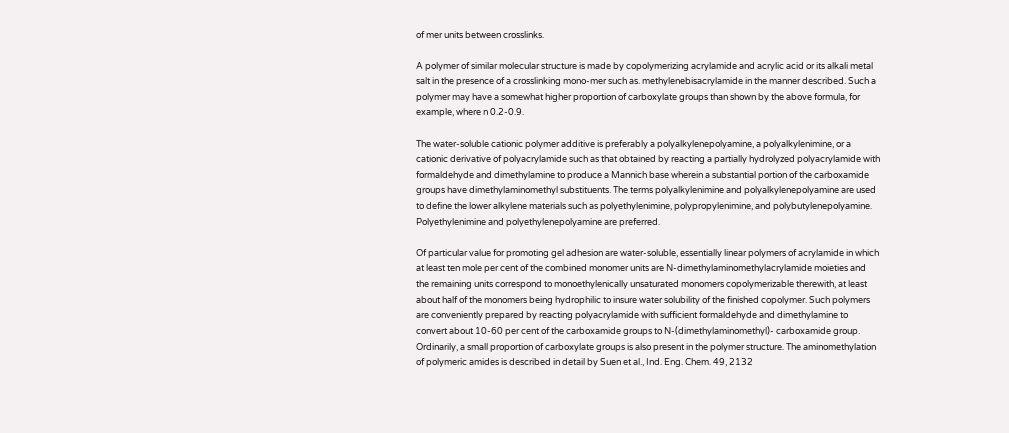of mer units between crosslinks.

A polymer of similar molecular structure is made by copolymerizing acrylamide and acrylic acid or its alkali metal salt in the presence of a crosslinking mono-mer such as. methylenebisacrylamide in the manner described. Such a polymer may have a somewhat higher proportion of carboxylate groups than shown by the above formula, for example, where n 0.2-0.9.

The water-soluble cationic polymer additive is preferably a polyalkylenepolyamine, a polyalkylenimine, or a cationic derivative of polyacrylamide such as that obtained by reacting a partially hydrolyzed polyacrylamide with formaldehyde and dimethylamine to produce a Mannich base wherein a substantial portion of the carboxamide groups have dimethylaminomethyl substituents. The terms polyalkylenimine and polyalkylenepolyamine are used to define the lower alkylene materials such as polyethylenimine, polypropylenimine, and polybutylenepolyamine. Polyethylenimine and polyethylenepolyamine are preferred.

Of particular value for promoting gel adhesion are water-soluble, essentially linear polymers of acrylamide in which at least ten mole per cent of the combined monomer units are N-dimethylaminomethylacrylamide moieties and the remaining units correspond to monoethylenically unsaturated monomers copolymerizable therewith, at least about half of the monomers being hydrophilic to insure water solubility of the finished copolymer. Such polymers are conveniently prepared by reacting polyacrylamide with sufficient formaldehyde and dimethylamine to convert about 10-60 per cent of the carboxamide groups to N-(dimethylaminomethyl)- carboxamide group. Ordinarily, a small proportion of carboxylate groups is also present in the polymer structure. The aminomethylation of polymeric amides is described in detail by Suen et al., Ind. Eng. Chem. 49, 2132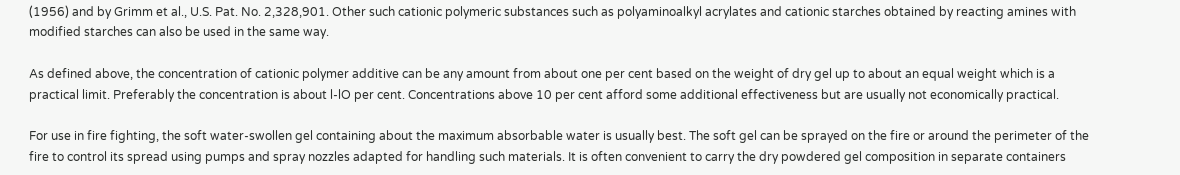(1956) and by Grimm et al., U.S. Pat. No. 2,328,901. Other such cationic polymeric substances such as polyaminoalkyl acrylates and cationic starches obtained by reacting amines with modified starches can also be used in the same way.

As defined above, the concentration of cationic polymer additive can be any amount from about one per cent based on the weight of dry gel up to about an equal weight which is a practical limit. Preferably the concentration is about l-lO per cent. Concentrations above 10 per cent afford some additional effectiveness but are usually not economically practical.

For use in fire fighting, the soft water-swollen gel containing about the maximum absorbable water is usually best. The soft gel can be sprayed on the fire or around the perimeter of the fire to control its spread using pumps and spray nozzles adapted for handling such materials. It is often convenient to carry the dry powdered gel composition in separate containers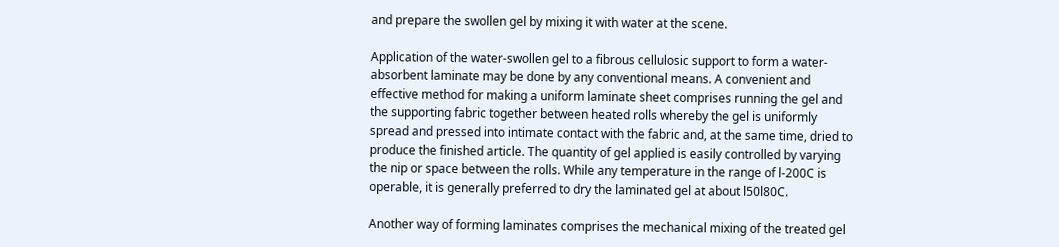and prepare the swollen gel by mixing it with water at the scene.

Application of the water-swollen gel to a fibrous cellulosic support to form a water-absorbent laminate may be done by any conventional means. A convenient and effective method for making a uniform laminate sheet comprises running the gel and the supporting fabric together between heated rolls whereby the gel is uniformly spread and pressed into intimate contact with the fabric and, at the same time, dried to produce the finished article. The quantity of gel applied is easily controlled by varying the nip or space between the rolls. While any temperature in the range of l-200C is operable, it is generally preferred to dry the laminated gel at about l50l80C.

Another way of forming laminates comprises the mechanical mixing of the treated gel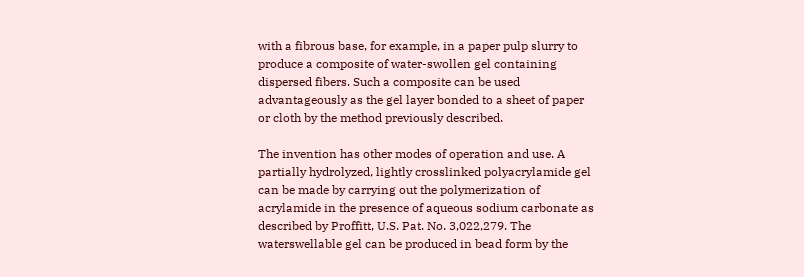with a fibrous base, for example, in a paper pulp slurry to produce a composite of water-swollen gel containing dispersed fibers. Such a composite can be used advantageously as the gel layer bonded to a sheet of paper or cloth by the method previously described.

The invention has other modes of operation and use. A partially hydrolyzed, lightly crosslinked polyacrylamide gel can be made by carrying out the polymerization of acrylamide in the presence of aqueous sodium carbonate as described by Proffitt, U.S. Pat. No. 3,022,279. The waterswellable gel can be produced in bead form by the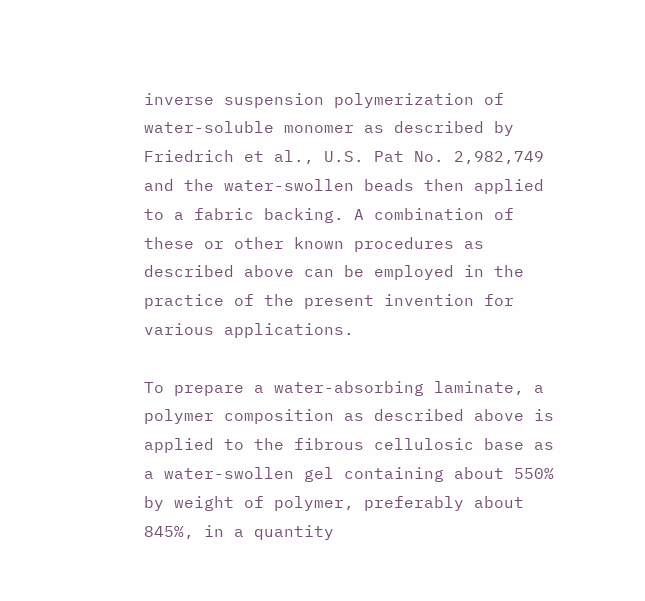inverse suspension polymerization of water-soluble monomer as described by Friedrich et al., U.S. Pat No. 2,982,749 and the water-swollen beads then applied to a fabric backing. A combination of these or other known procedures as described above can be employed in the practice of the present invention for various applications.

To prepare a water-absorbing laminate, a polymer composition as described above is applied to the fibrous cellulosic base as a water-swollen gel containing about 550% by weight of polymer, preferably about 845%, in a quantity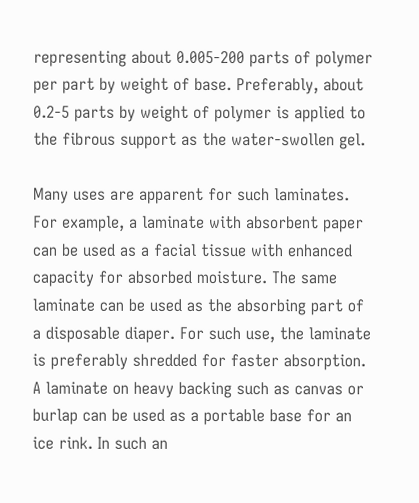representing about 0.005-200 parts of polymer per part by weight of base. Preferably, about 0.2-5 parts by weight of polymer is applied to the fibrous support as the water-swollen gel.

Many uses are apparent for such laminates. For example, a laminate with absorbent paper can be used as a facial tissue with enhanced capacity for absorbed moisture. The same laminate can be used as the absorbing part of a disposable diaper. For such use, the laminate is preferably shredded for faster absorption. A laminate on heavy backing such as canvas or burlap can be used as a portable base for an ice rink. In such an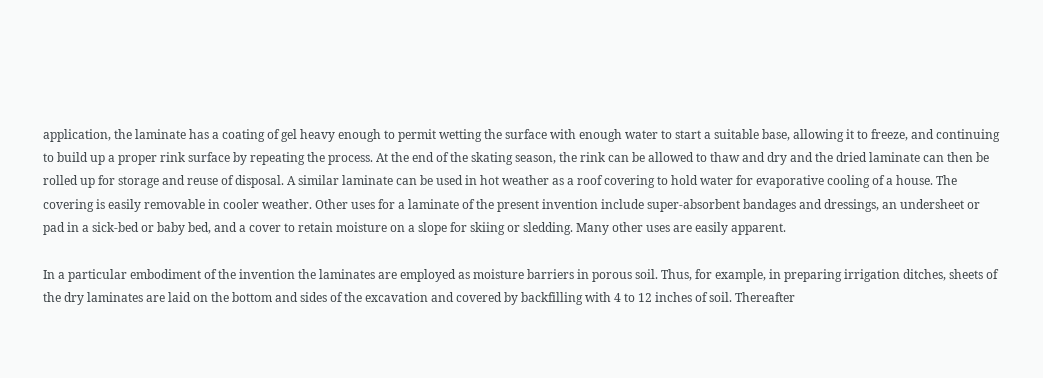application, the laminate has a coating of gel heavy enough to permit wetting the surface with enough water to start a suitable base, allowing it to freeze, and continuing to build up a proper rink surface by repeating the process. At the end of the skating season, the rink can be allowed to thaw and dry and the dried laminate can then be rolled up for storage and reuse of disposal. A similar laminate can be used in hot weather as a roof covering to hold water for evaporative cooling of a house. The covering is easily removable in cooler weather. Other uses for a laminate of the present invention include super-absorbent bandages and dressings, an undersheet or pad in a sick-bed or baby bed, and a cover to retain moisture on a slope for skiing or sledding. Many other uses are easily apparent.

In a particular embodiment of the invention the laminates are employed as moisture barriers in porous soil. Thus, for example, in preparing irrigation ditches, sheets of the dry laminates are laid on the bottom and sides of the excavation and covered by backfilling with 4 to 12 inches of soil. Thereafter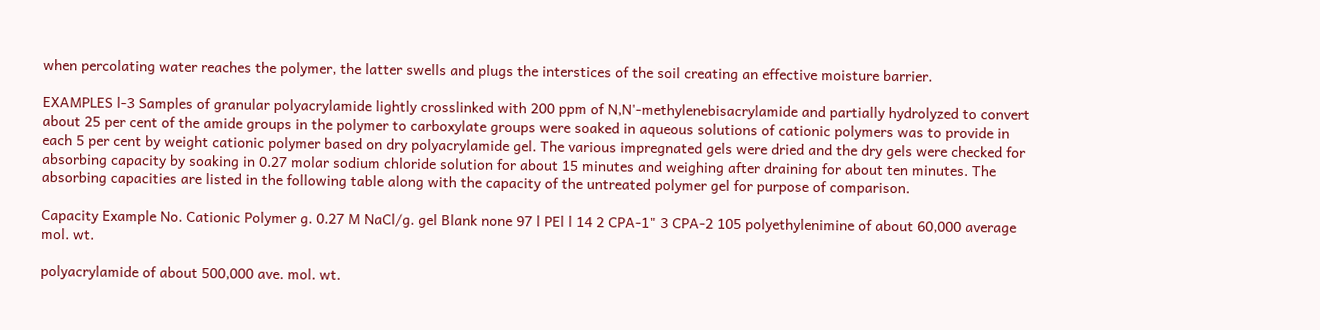when percolating water reaches the polymer, the latter swells and plugs the interstices of the soil creating an effective moisture barrier.

EXAMPLES l-3 Samples of granular polyacrylamide lightly crosslinked with 200 ppm of N,N'-methylenebisacrylamide and partially hydrolyzed to convert about 25 per cent of the amide groups in the polymer to carboxylate groups were soaked in aqueous solutions of cationic polymers was to provide in each 5 per cent by weight cationic polymer based on dry polyacrylamide gel. The various impregnated gels were dried and the dry gels were checked for absorbing capacity by soaking in 0.27 molar sodium chloride solution for about 15 minutes and weighing after draining for about ten minutes. The absorbing capacities are listed in the following table along with the capacity of the untreated polymer gel for purpose of comparison.

Capacity Example No. Cationic Polymer g. 0.27 M NaCl/g. gel Blank none 97 l PEl l 14 2 CPA-1" 3 CPA-2 105 polyethylenimine of about 60,000 average mol. wt.

polyacrylamide of about 500,000 ave. mol. wt.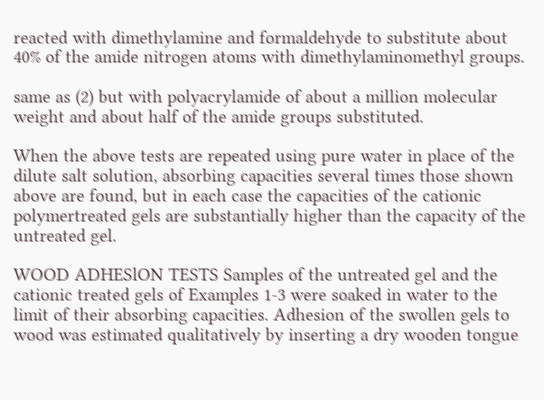reacted with dimethylamine and formaldehyde to substitute about 40% of the amide nitrogen atoms with dimethylaminomethyl groups.

same as (2) but with polyacrylamide of about a million molecular weight and about half of the amide groups substituted.

When the above tests are repeated using pure water in place of the dilute salt solution, absorbing capacities several times those shown above are found, but in each case the capacities of the cationic polymertreated gels are substantially higher than the capacity of the untreated gel.

WOOD ADHESlON TESTS Samples of the untreated gel and the cationic treated gels of Examples 1-3 were soaked in water to the limit of their absorbing capacities. Adhesion of the swollen gels to wood was estimated qualitatively by inserting a dry wooden tongue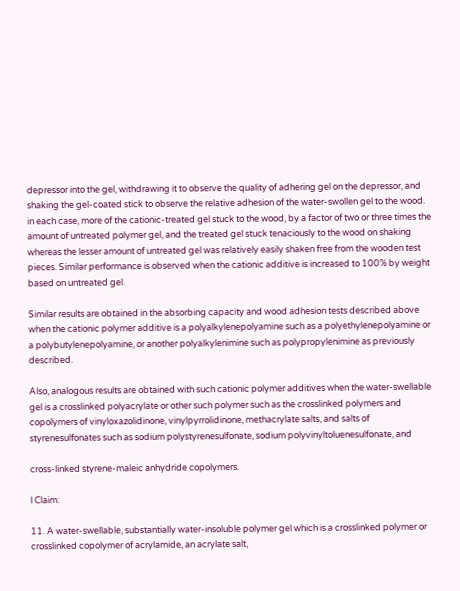depressor into the gel, withdrawing it to observe the quality of adhering gel on the depressor, and shaking the gel-coated stick to observe the relative adhesion of the water-swollen gel to the wood. in each case, more of the cationic-treated gel stuck to the wood, by a factor of two or three times the amount of untreated polymer gel, and the treated gel stuck tenaciously to the wood on shaking whereas the lesser amount of untreated gel was relatively easily shaken free from the wooden test pieces. Similar performance is observed when the cationic additive is increased to 100% by weight based on untreated gel.

Similar results are obtained in the absorbing capacity and wood adhesion tests described above when the cationic polymer additive is a polyalkylenepolyamine such as a polyethylenepolyamine or a polybutylenepolyamine, or another polyalkylenimine such as polypropylenimine as previously described.

Also, analogous results are obtained with such cationic polymer additives when the water-swellable gel is a crosslinked polyacrylate or other such polymer such as the crosslinked polymers and copolymers of vinyloxazolidinone, vinylpyrrolidinone, methacrylate salts, and salts of styrenesulfonates such as sodium polystyrenesulfonate, sodium polyvinyltoluenesulfonate, and

cross-linked styrene-maleic anhydride copolymers.

l Claim:

11. A water-swellable, substantially water-insoluble polymer gel which is a crosslinked polymer or crosslinked copolymer of acrylamide, an acrylate salt,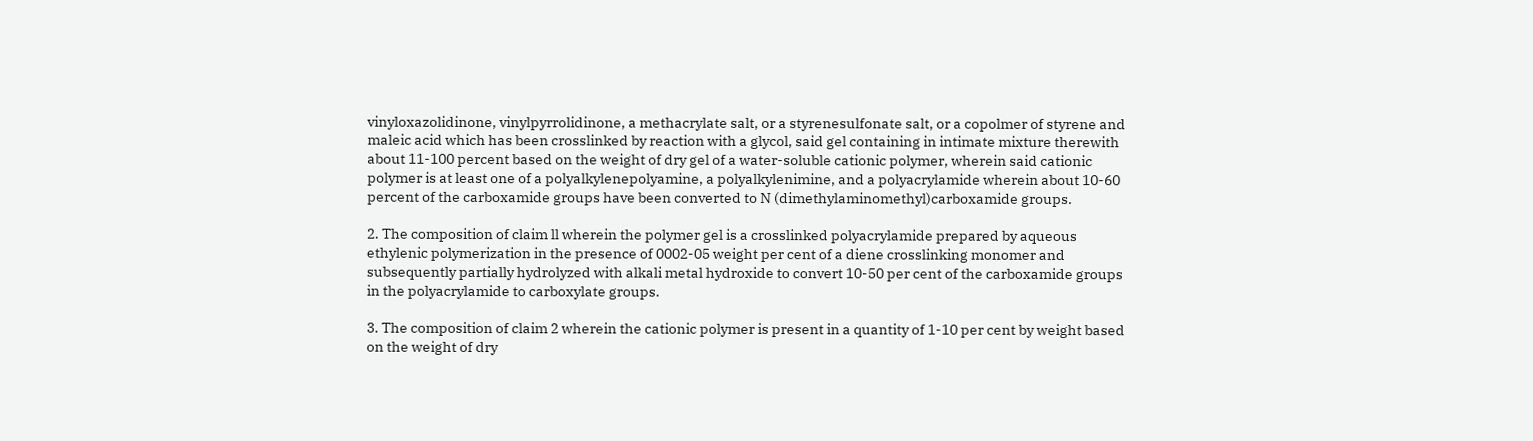vinyloxazolidinone, vinylpyrrolidinone, a methacrylate salt, or a styrenesulfonate salt, or a copolmer of styrene and maleic acid which has been crosslinked by reaction with a glycol, said gel containing in intimate mixture therewith about 11-100 percent based on the weight of dry gel of a water-soluble cationic polymer, wherein said cationic polymer is at least one of a polyalkylenepolyamine, a polyalkylenimine, and a polyacrylamide wherein about 10-60 percent of the carboxamide groups have been converted to N (dimethylaminomethyl)carboxamide groups.

2. The composition of claim ll wherein the polymer gel is a crosslinked polyacrylamide prepared by aqueous ethylenic polymerization in the presence of 0002-05 weight per cent of a diene crosslinking monomer and subsequently partially hydrolyzed with alkali metal hydroxide to convert 10-50 per cent of the carboxamide groups in the polyacrylamide to carboxylate groups.

3. The composition of claim 2 wherein the cationic polymer is present in a quantity of 1-10 per cent by weight based on the weight of dry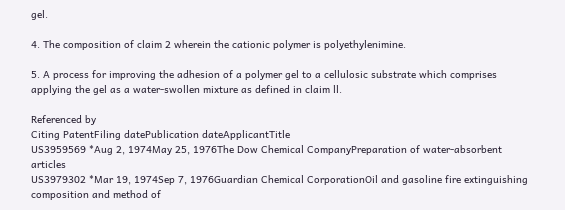gel.

4. The composition of claim 2 wherein the cationic polymer is polyethylenimine.

5. A process for improving the adhesion of a polymer gel to a cellulosic substrate which comprises applying the gel as a water-swollen mixture as defined in claim ll.

Referenced by
Citing PatentFiling datePublication dateApplicantTitle
US3959569 *Aug 2, 1974May 25, 1976The Dow Chemical CompanyPreparation of water-absorbent articles
US3979302 *Mar 19, 1974Sep 7, 1976Guardian Chemical CorporationOil and gasoline fire extinguishing composition and method of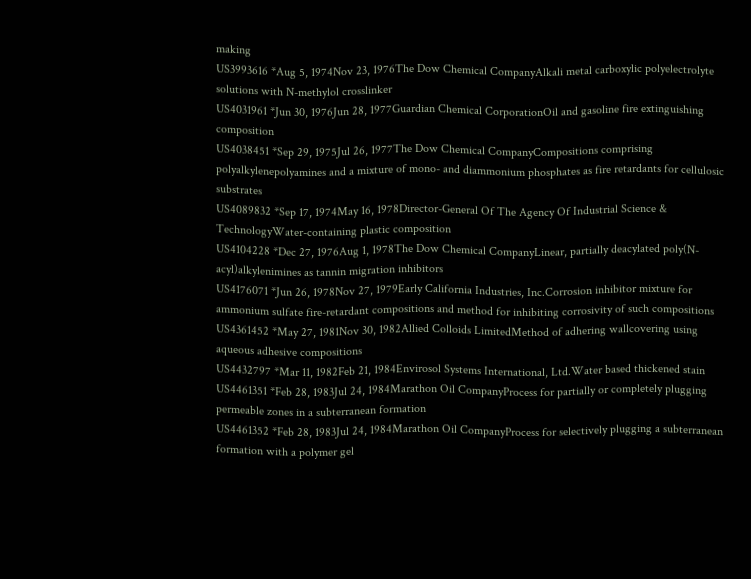making
US3993616 *Aug 5, 1974Nov 23, 1976The Dow Chemical CompanyAlkali metal carboxylic polyelectrolyte solutions with N-methylol crosslinker
US4031961 *Jun 30, 1976Jun 28, 1977Guardian Chemical CorporationOil and gasoline fire extinguishing composition
US4038451 *Sep 29, 1975Jul 26, 1977The Dow Chemical CompanyCompositions comprising polyalkylenepolyamines and a mixture of mono- and diammonium phosphates as fire retardants for cellulosic substrates
US4089832 *Sep 17, 1974May 16, 1978Director-General Of The Agency Of Industrial Science & TechnologyWater-containing plastic composition
US4104228 *Dec 27, 1976Aug 1, 1978The Dow Chemical CompanyLinear, partially deacylated poly(N-acyl)alkylenimines as tannin migration inhibitors
US4176071 *Jun 26, 1978Nov 27, 1979Early California Industries, Inc.Corrosion inhibitor mixture for ammonium sulfate fire-retardant compositions and method for inhibiting corrosivity of such compositions
US4361452 *May 27, 1981Nov 30, 1982Allied Colloids LimitedMethod of adhering wallcovering using aqueous adhesive compositions
US4432797 *Mar 11, 1982Feb 21, 1984Envirosol Systems International, Ltd.Water based thickened stain
US4461351 *Feb 28, 1983Jul 24, 1984Marathon Oil CompanyProcess for partially or completely plugging permeable zones in a subterranean formation
US4461352 *Feb 28, 1983Jul 24, 1984Marathon Oil CompanyProcess for selectively plugging a subterranean formation with a polymer gel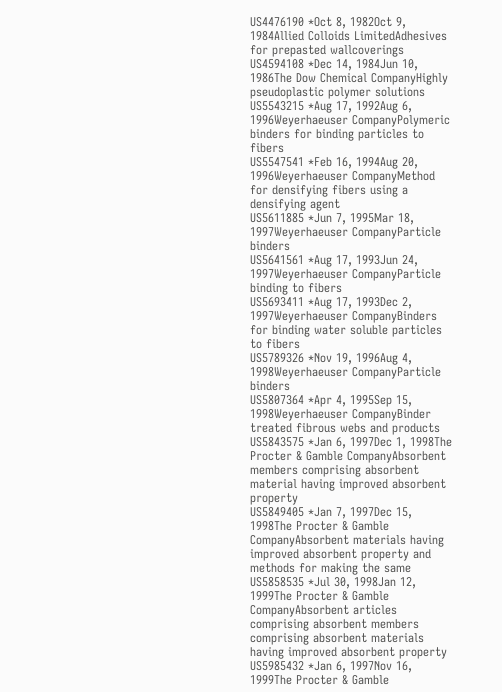US4476190 *Oct 8, 1982Oct 9, 1984Allied Colloids LimitedAdhesives for prepasted wallcoverings
US4594108 *Dec 14, 1984Jun 10, 1986The Dow Chemical CompanyHighly pseudoplastic polymer solutions
US5543215 *Aug 17, 1992Aug 6, 1996Weyerhaeuser CompanyPolymeric binders for binding particles to fibers
US5547541 *Feb 16, 1994Aug 20, 1996Weyerhaeuser CompanyMethod for densifying fibers using a densifying agent
US5611885 *Jun 7, 1995Mar 18, 1997Weyerhaeuser CompanyParticle binders
US5641561 *Aug 17, 1993Jun 24, 1997Weyerhaeuser CompanyParticle binding to fibers
US5693411 *Aug 17, 1993Dec 2, 1997Weyerhaeuser CompanyBinders for binding water soluble particles to fibers
US5789326 *Nov 19, 1996Aug 4, 1998Weyerhaeuser CompanyParticle binders
US5807364 *Apr 4, 1995Sep 15, 1998Weyerhaeuser CompanyBinder treated fibrous webs and products
US5843575 *Jan 6, 1997Dec 1, 1998The Procter & Gamble CompanyAbsorbent members comprising absorbent material having improved absorbent property
US5849405 *Jan 7, 1997Dec 15, 1998The Procter & Gamble CompanyAbsorbent materials having improved absorbent property and methods for making the same
US5858535 *Jul 30, 1998Jan 12, 1999The Procter & Gamble CompanyAbsorbent articles comprising absorbent members comprising absorbent materials having improved absorbent property
US5985432 *Jan 6, 1997Nov 16, 1999The Procter & Gamble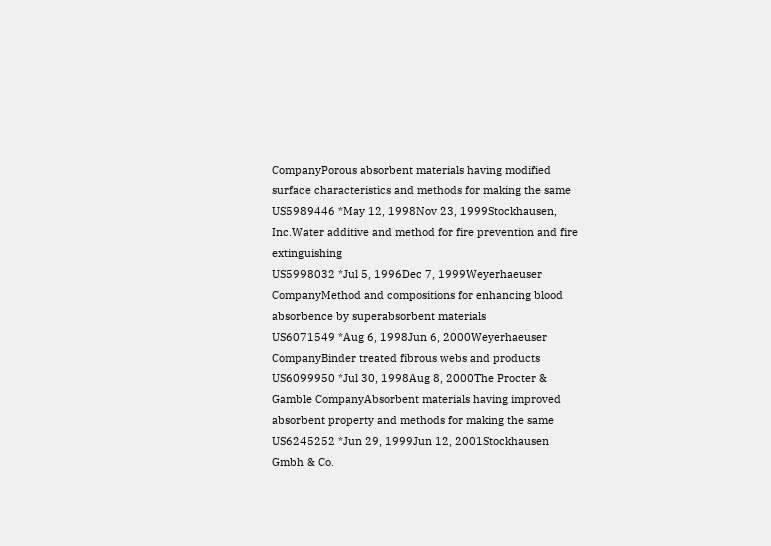CompanyPorous absorbent materials having modified surface characteristics and methods for making the same
US5989446 *May 12, 1998Nov 23, 1999Stockhausen, Inc.Water additive and method for fire prevention and fire extinguishing
US5998032 *Jul 5, 1996Dec 7, 1999Weyerhaeuser CompanyMethod and compositions for enhancing blood absorbence by superabsorbent materials
US6071549 *Aug 6, 1998Jun 6, 2000Weyerhaeuser CompanyBinder treated fibrous webs and products
US6099950 *Jul 30, 1998Aug 8, 2000The Procter & Gamble CompanyAbsorbent materials having improved absorbent property and methods for making the same
US6245252 *Jun 29, 1999Jun 12, 2001Stockhausen Gmbh & Co.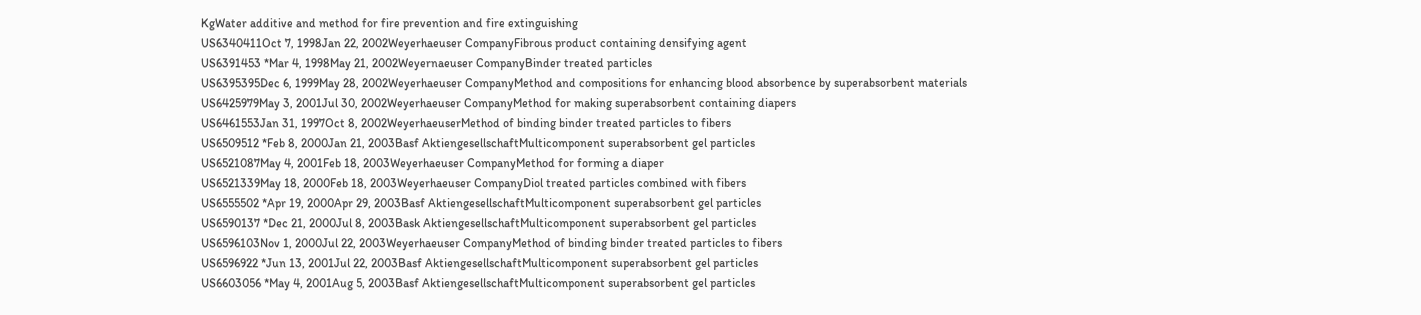KgWater additive and method for fire prevention and fire extinguishing
US6340411Oct 7, 1998Jan 22, 2002Weyerhaeuser CompanyFibrous product containing densifying agent
US6391453 *Mar 4, 1998May 21, 2002Weyernaeuser CompanyBinder treated particles
US6395395Dec 6, 1999May 28, 2002Weyerhaeuser CompanyMethod and compositions for enhancing blood absorbence by superabsorbent materials
US6425979May 3, 2001Jul 30, 2002Weyerhaeuser CompanyMethod for making superabsorbent containing diapers
US6461553Jan 31, 1997Oct 8, 2002WeyerhaeuserMethod of binding binder treated particles to fibers
US6509512 *Feb 8, 2000Jan 21, 2003Basf AktiengesellschaftMulticomponent superabsorbent gel particles
US6521087May 4, 2001Feb 18, 2003Weyerhaeuser CompanyMethod for forming a diaper
US6521339May 18, 2000Feb 18, 2003Weyerhaeuser CompanyDiol treated particles combined with fibers
US6555502 *Apr 19, 2000Apr 29, 2003Basf AktiengesellschaftMulticomponent superabsorbent gel particles
US6590137 *Dec 21, 2000Jul 8, 2003Bask AktiengesellschaftMulticomponent superabsorbent gel particles
US6596103Nov 1, 2000Jul 22, 2003Weyerhaeuser CompanyMethod of binding binder treated particles to fibers
US6596922 *Jun 13, 2001Jul 22, 2003Basf AktiengesellschaftMulticomponent superabsorbent gel particles
US6603056 *May 4, 2001Aug 5, 2003Basf AktiengesellschaftMulticomponent superabsorbent gel particles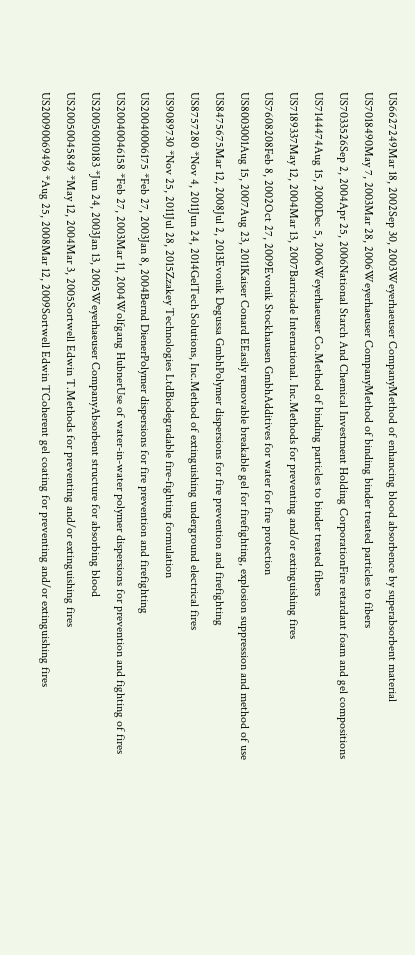US6627249Mar 18, 2002Sep 30, 2003Weyerhaeuser CompanyMethod of enhancing blood absorbence by superabsorbent material
US7018490May 7, 2003Mar 28, 2006Weyerhaeuser CompanyMethod of binding binder treated particles to fibers
US7033526Sep 2, 2004Apr 25, 2006National Starch And Chemical Investment Holding CorporationFire retardant foam and gel compositions
US7144474Aug 15, 2000Dec 5, 2006Weyerhaeuser Co.Method of binding particles to binder treated fibers
US7189337May 12, 2004Mar 13, 2007Barricade International. Inc.Methods for preventing and/or extinguishing fires
US7608208Feb 8, 2002Oct 27, 2009Evonik Stockhausen GmbhAdditives for water for fire protection
US8003001Aug 15, 2007Aug 23, 2011Kaiser Conard EEasily removable breakable gel for firefighting, explosion suppression and method of use
US8475675Mar 12, 2008Jul 2, 2013Evonik Degussa GmbhPolymer dispersions for fire prevention and firefighting
US8757280 *Nov 4, 2011Jun 24, 2014GelTech Solutions, Inc.Method of extinguishing underground electrical fires
US9089730 *Nov 25, 2011Jul 28, 2015Zzakey Technologies LtdBiodegradable fire-fighting formulation
US20040006175 *Feb 27, 2003Jan 8, 2004Bernd DienerPolymer dispersions for fire prevention and firefighting
US20040046158 *Feb 27, 2003Mar 11, 2004Wolfgang HubnerUse of water-in-water polymer dispersions for prevention and fighting of fires
US20050010183 *Jun 24, 2003Jan 13, 2005Weyerhaeuser CompanyAbsorbent structure for absorbing blood
US20050045849 *May 12, 2004Mar 3, 2005Sortwell Edwin T.Methods for preventing and/or extinguishing fires
US20090069496 *Aug 25, 2008Mar 12, 2009Sortwell Edwin TCoherent gel coating for preventing and/or extinguishing fires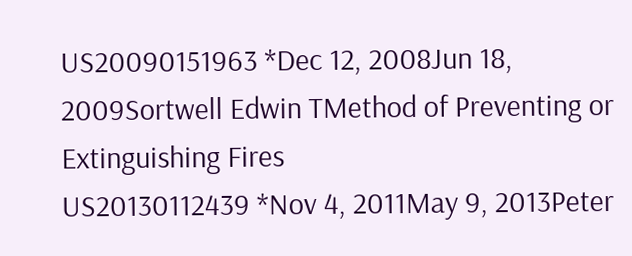US20090151963 *Dec 12, 2008Jun 18, 2009Sortwell Edwin TMethod of Preventing or Extinguishing Fires
US20130112439 *Nov 4, 2011May 9, 2013Peter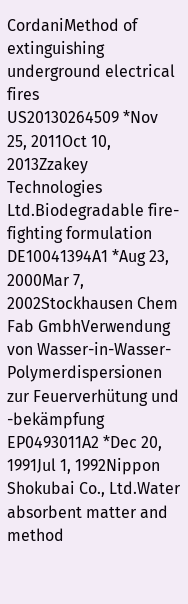CordaniMethod of extinguishing underground electrical fires
US20130264509 *Nov 25, 2011Oct 10, 2013Zzakey Technologies Ltd.Biodegradable fire-fighting formulation
DE10041394A1 *Aug 23, 2000Mar 7, 2002Stockhausen Chem Fab GmbhVerwendung von Wasser-in-Wasser-Polymerdispersionen zur Feuerverhütung und -bekämpfung
EP0493011A2 *Dec 20, 1991Jul 1, 1992Nippon Shokubai Co., Ltd.Water absorbent matter and method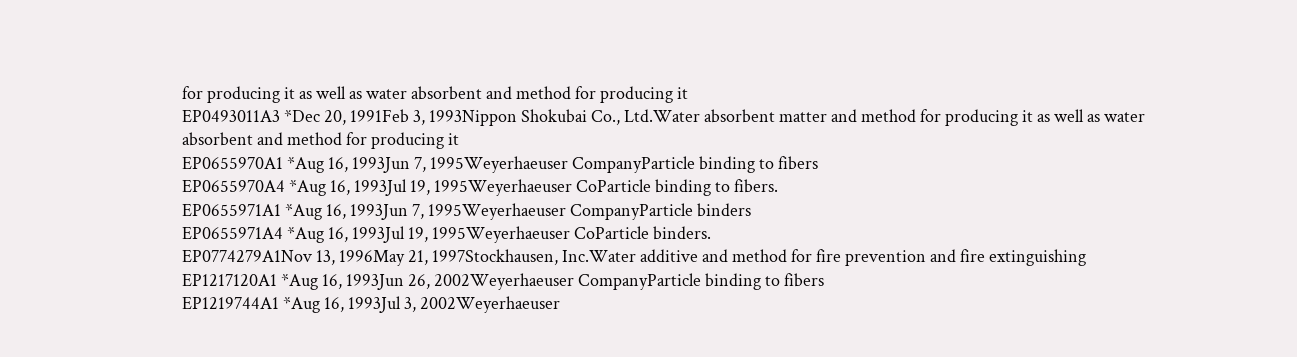for producing it as well as water absorbent and method for producing it
EP0493011A3 *Dec 20, 1991Feb 3, 1993Nippon Shokubai Co., Ltd.Water absorbent matter and method for producing it as well as water absorbent and method for producing it
EP0655970A1 *Aug 16, 1993Jun 7, 1995Weyerhaeuser CompanyParticle binding to fibers
EP0655970A4 *Aug 16, 1993Jul 19, 1995Weyerhaeuser CoParticle binding to fibers.
EP0655971A1 *Aug 16, 1993Jun 7, 1995Weyerhaeuser CompanyParticle binders
EP0655971A4 *Aug 16, 1993Jul 19, 1995Weyerhaeuser CoParticle binders.
EP0774279A1Nov 13, 1996May 21, 1997Stockhausen, Inc.Water additive and method for fire prevention and fire extinguishing
EP1217120A1 *Aug 16, 1993Jun 26, 2002Weyerhaeuser CompanyParticle binding to fibers
EP1219744A1 *Aug 16, 1993Jul 3, 2002Weyerhaeuser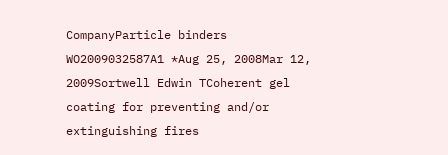CompanyParticle binders
WO2009032587A1 *Aug 25, 2008Mar 12, 2009Sortwell Edwin TCoherent gel coating for preventing and/or extinguishing fires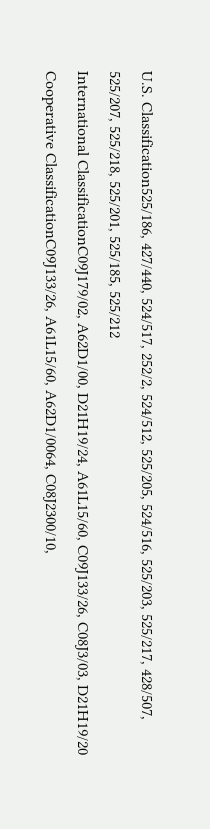U.S. Classification525/186, 427/440, 524/517, 252/2, 524/512, 525/205, 524/516, 525/203, 525/217, 428/507, 525/207, 525/218, 525/201, 525/185, 525/212
International ClassificationC09J179/02, A62D1/00, D21H19/24, A61L15/60, C09J133/26, C08J3/03, D21H19/20
Cooperative ClassificationC09J133/26, A61L15/60, A62D1/0064, C08J2300/10,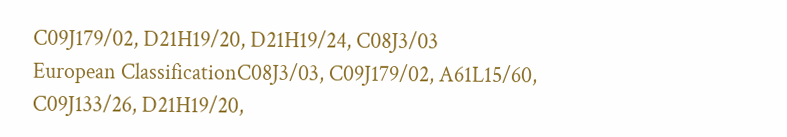C09J179/02, D21H19/20, D21H19/24, C08J3/03
European ClassificationC08J3/03, C09J179/02, A61L15/60, C09J133/26, D21H19/20,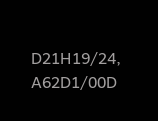D21H19/24, A62D1/00D